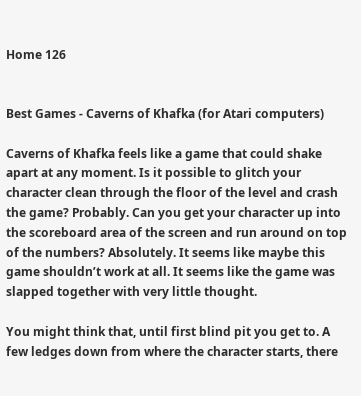Home 126


Best Games - Caverns of Khafka (for Atari computers)

Caverns of Khafka feels like a game that could shake apart at any moment. Is it possible to glitch your character clean through the floor of the level and crash the game? Probably. Can you get your character up into the scoreboard area of the screen and run around on top of the numbers? Absolutely. It seems like maybe this game shouldn’t work at all. It seems like the game was slapped together with very little thought.

You might think that, until first blind pit you get to. A few ledges down from where the character starts, there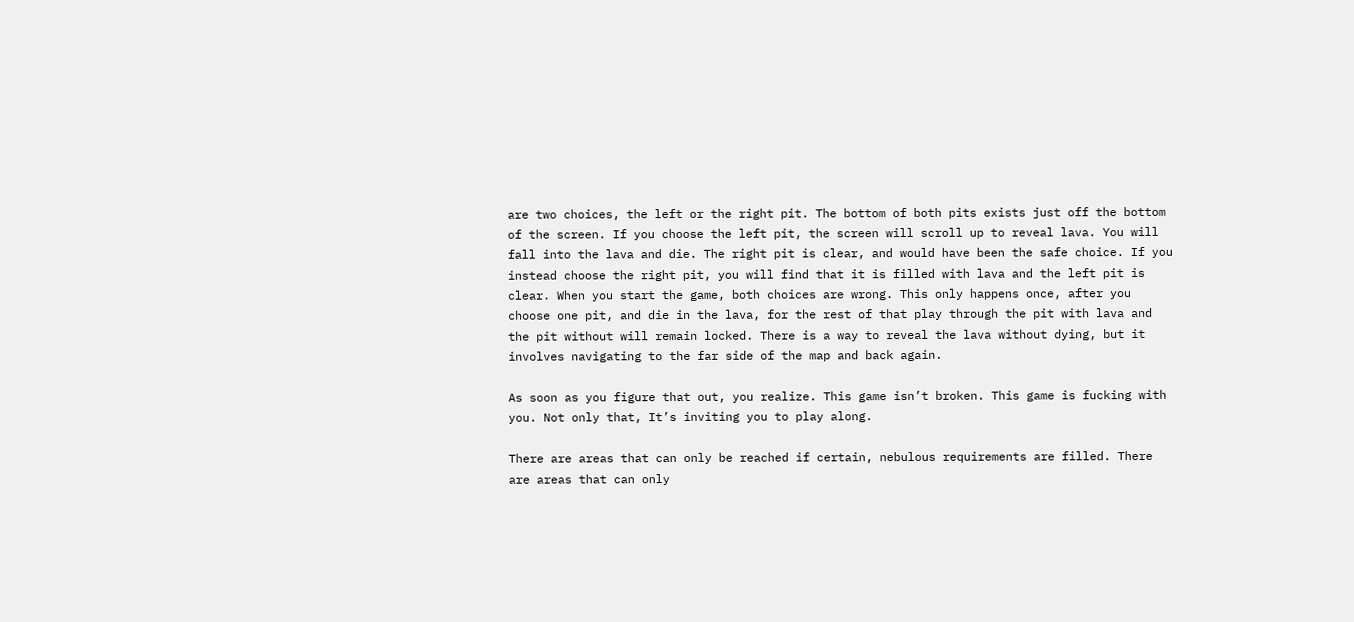are two choices, the left or the right pit. The bottom of both pits exists just off the bottom of the screen. If you choose the left pit, the screen will scroll up to reveal lava. You will fall into the lava and die. The right pit is clear, and would have been the safe choice. If you instead choose the right pit, you will find that it is filled with lava and the left pit is clear. When you start the game, both choices are wrong. This only happens once, after you choose one pit, and die in the lava, for the rest of that play through the pit with lava and the pit without will remain locked. There is a way to reveal the lava without dying, but it involves navigating to the far side of the map and back again.

As soon as you figure that out, you realize. This game isn’t broken. This game is fucking with you. Not only that, It’s inviting you to play along.

There are areas that can only be reached if certain, nebulous requirements are filled. There are areas that can only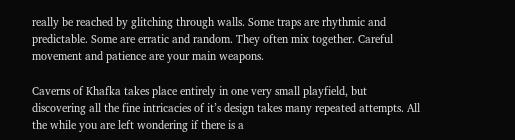really be reached by glitching through walls. Some traps are rhythmic and predictable. Some are erratic and random. They often mix together. Careful movement and patience are your main weapons.

Caverns of Khafka takes place entirely in one very small playfield, but discovering all the fine intricacies of it’s design takes many repeated attempts. All the while you are left wondering if there is a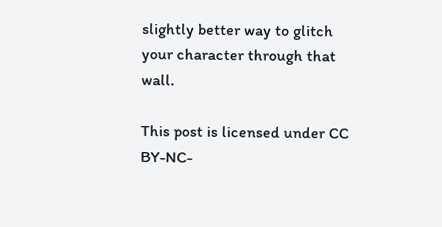slightly better way to glitch your character through that wall.

This post is licensed under CC BY-NC-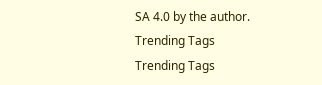SA 4.0 by the author.
Trending Tags
Trending Tags